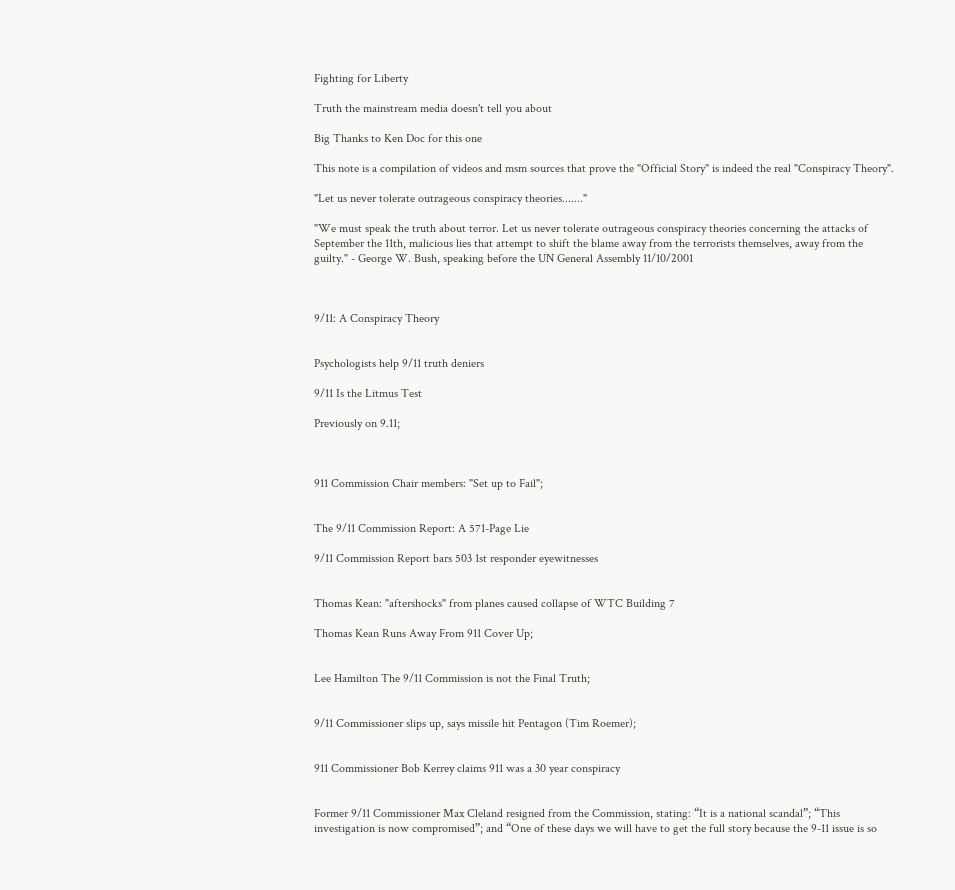Fighting for Liberty

Truth the mainstream media doesn't tell you about

Big Thanks to Ken Doc for this one

This note is a compilation of videos and msm sources that prove the "Official Story" is indeed the real "Conspiracy Theory".

"Let us never tolerate outrageous conspiracy theories......."

"We must speak the truth about terror. Let us never tolerate outrageous conspiracy theories concerning the attacks of September the 11th, malicious lies that attempt to shift the blame away from the terrorists themselves, away from the guilty." - George W. Bush, speaking before the UN General Assembly 11/10/2001



9/11: A Conspiracy Theory


Psychologists help 9/11 truth deniers

9/11 Is the Litmus Test

Previously on 9.11;



911 Commission Chair members: "Set up to Fail";


The 9/11 Commission Report: A 571-Page Lie

9/11 Commission Report bars 503 1st responder eyewitnesses


Thomas Kean: "aftershocks" from planes caused collapse of WTC Building 7

Thomas Kean Runs Away From 911 Cover Up;


Lee Hamilton The 9/11 Commission is not the Final Truth;


9/11 Commissioner slips up, says missile hit Pentagon (Tim Roemer);


911 Commissioner Bob Kerrey claims 911 was a 30 year conspiracy


Former 9/11 Commissioner Max Cleland resigned from the Commission, stating: “It is a national scandal”; “This investigation is now compromised”; and “One of these days we will have to get the full story because the 9-11 issue is so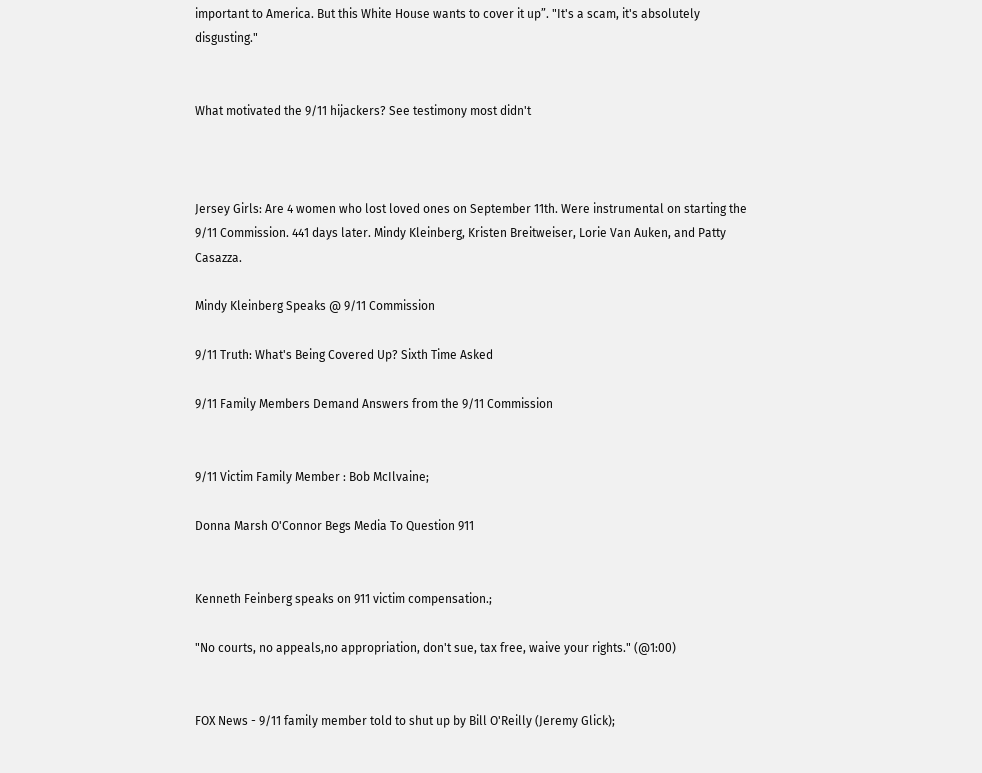important to America. But this White House wants to cover it up”. "It's a scam, it's absolutely disgusting."


What motivated the 9/11 hijackers? See testimony most didn't



Jersey Girls: Are 4 women who lost loved ones on September 11th. Were instrumental on starting the 9/11 Commission. 441 days later. Mindy Kleinberg, Kristen Breitweiser, Lorie Van Auken, and Patty Casazza.

Mindy Kleinberg Speaks @ 9/11 Commission

9/11 Truth: What's Being Covered Up? Sixth Time Asked

9/11 Family Members Demand Answers from the 9/11 Commission


9/11 Victim Family Member : Bob McIlvaine;

Donna Marsh O'Connor Begs Media To Question 911


Kenneth Feinberg speaks on 911 victim compensation.;

"No courts, no appeals,no appropriation, don't sue, tax free, waive your rights." (@1:00)


FOX News - 9/11 family member told to shut up by Bill O'Reilly (Jeremy Glick);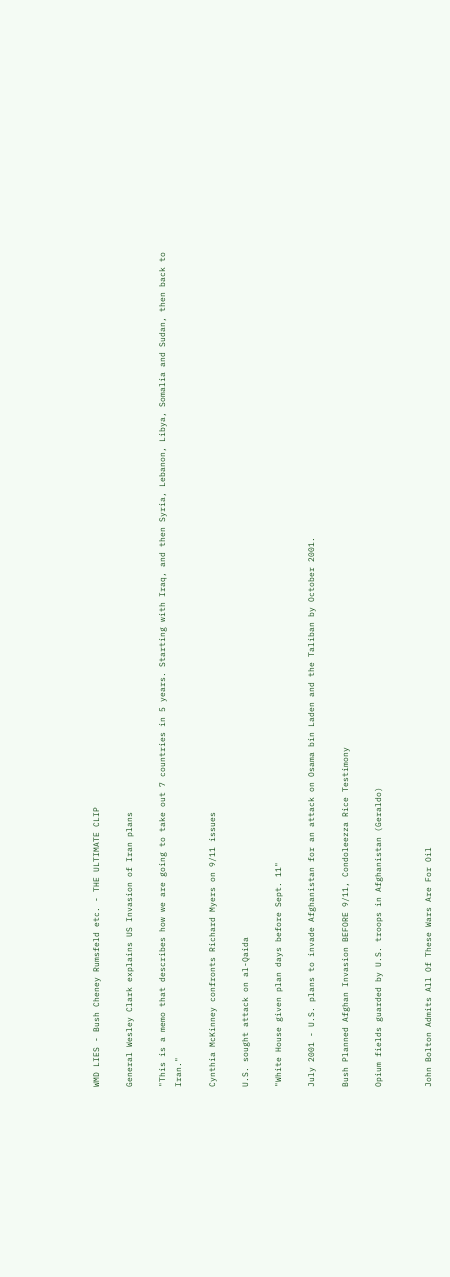WMD LIES - Bush Cheney Rumsfeld etc. - THE ULTIMATE CLIP

General Wesley Clark explains US Invasion of Iran plans

"This is a memo that describes how we are going to take out 7 countries in 5 years. Starting with Iraq, and then Syria, Lebanon, Libya, Somalia and Sudan, then back to Iran."

Cynthia McKinney confronts Richard Myers on 9/11 issues

U.S. sought attack on al-Qaida

"White House given plan days before Sept. 11"

July 2001 - U.S. plans to invade Afghanistan for an attack on Osama bin Laden and the Taliban by October 2001.

Bush Planned Afghan Invasion BEFORE 9/11, Condoleezza Rice Testimony

Opium fields guarded by U.S. troops in Afghanistan (Geraldo)


John Bolton Admits All Of These Wars Are For Oil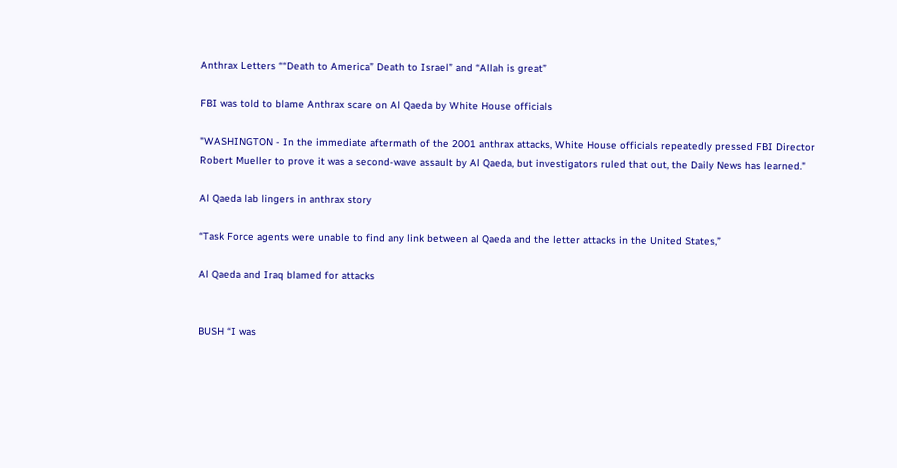Anthrax Letters ““Death to America” Death to Israel” and “Allah is great”

FBI was told to blame Anthrax scare on Al Qaeda by White House officials

"WASHINGTON - In the immediate aftermath of the 2001 anthrax attacks, White House officials repeatedly pressed FBI Director Robert Mueller to prove it was a second-wave assault by Al Qaeda, but investigators ruled that out, the Daily News has learned."

Al Qaeda lab lingers in anthrax story

“Task Force agents were unable to find any link between al Qaeda and the letter attacks in the United States,”

Al Qaeda and Iraq blamed for attacks


BUSH “I was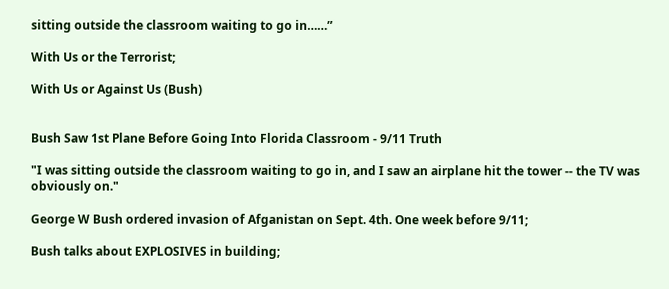sitting outside the classroom waiting to go in……”

With Us or the Terrorist;

With Us or Against Us (Bush)


Bush Saw 1st Plane Before Going Into Florida Classroom - 9/11 Truth

"I was sitting outside the classroom waiting to go in, and I saw an airplane hit the tower -- the TV was obviously on."

George W Bush ordered invasion of Afganistan on Sept. 4th. One week before 9/11;

Bush talks about EXPLOSIVES in building;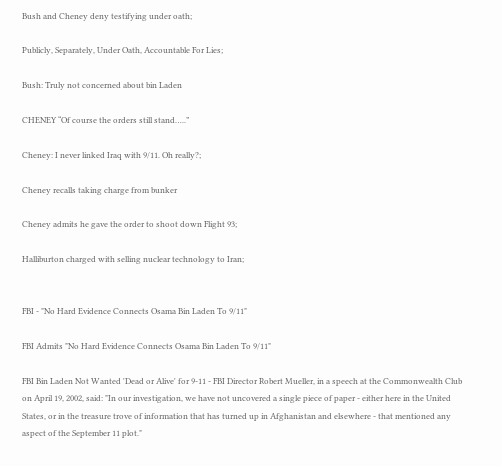Bush and Cheney deny testifying under oath;

Publicly, Separately, Under Oath, Accountable For Lies;

Bush: Truly not concerned about bin Laden

CHENEY “Of course the orders still stand…..”

Cheney: I never linked Iraq with 9/11. Oh really?;

Cheney recalls taking charge from bunker

Cheney admits he gave the order to shoot down Flight 93;

Halliburton charged with selling nuclear technology to Iran;


FBI - "No Hard Evidence Connects Osama Bin Laden To 9/11"

FBI Admits "No Hard Evidence Connects Osama Bin Laden To 9/11"

FBI Bin Laden Not Wanted 'Dead or Alive' for 9-11 - FBI Director Robert Mueller, in a speech at the Commonwealth Club on April 19, 2002, said: "In our investigation, we have not uncovered a single piece of paper - either here in the United States, or in the treasure trove of information that has turned up in Afghanistan and elsewhere - that mentioned any aspect of the September 11 plot."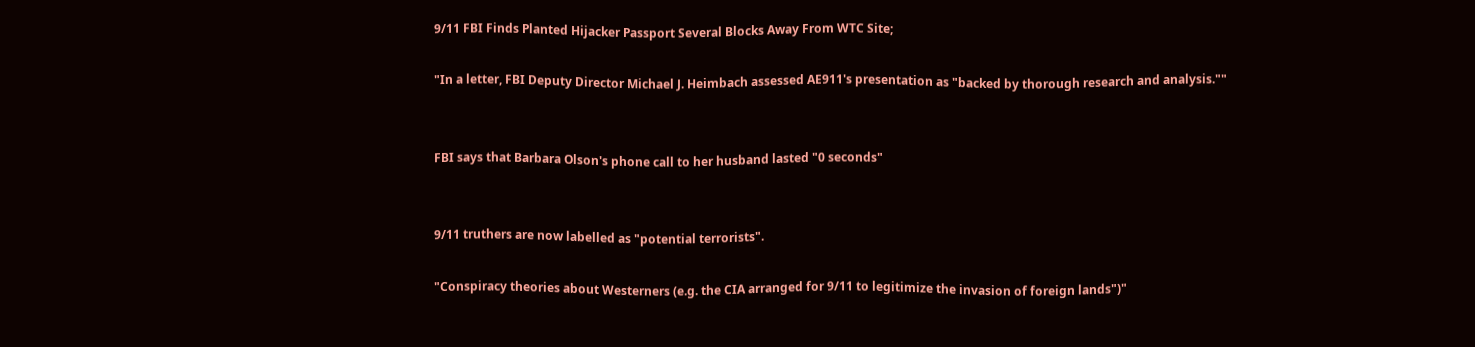9/11 FBI Finds Planted Hijacker Passport Several Blocks Away From WTC Site;

"In a letter, FBI Deputy Director Michael J. Heimbach assessed AE911's presentation as "backed by thorough research and analysis.""


FBI says that Barbara Olson's phone call to her husband lasted "0 seconds"


9/11 truthers are now labelled as "potential terrorists".

"Conspiracy theories about Westerners (e.g. the CIA arranged for 9/11 to legitimize the invasion of foreign lands")"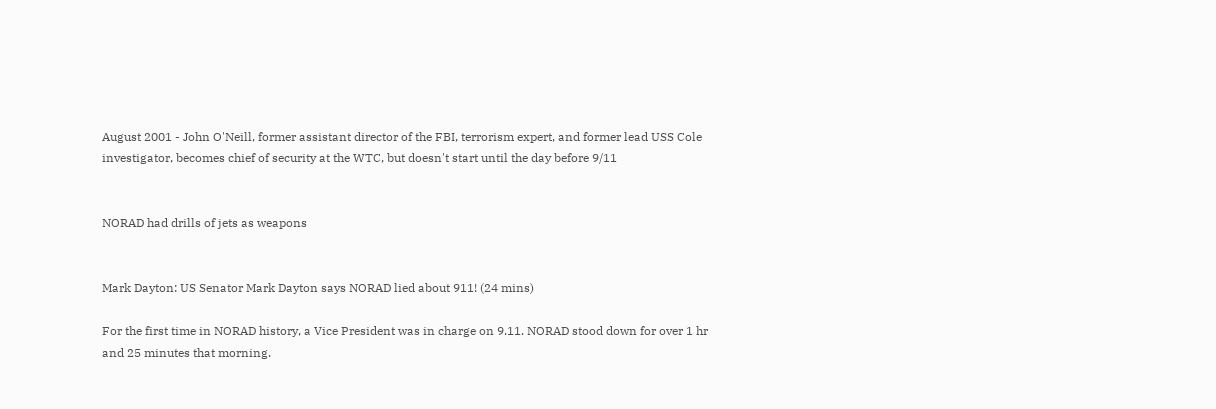August 2001 - John O'Neill, former assistant director of the FBI, terrorism expert, and former lead USS Cole investigator, becomes chief of security at the WTC, but doesn't start until the day before 9/11


NORAD had drills of jets as weapons


Mark Dayton: US Senator Mark Dayton says NORAD lied about 911! (24 mins)

For the first time in NORAD history, a Vice President was in charge on 9.11. NORAD stood down for over 1 hr and 25 minutes that morning.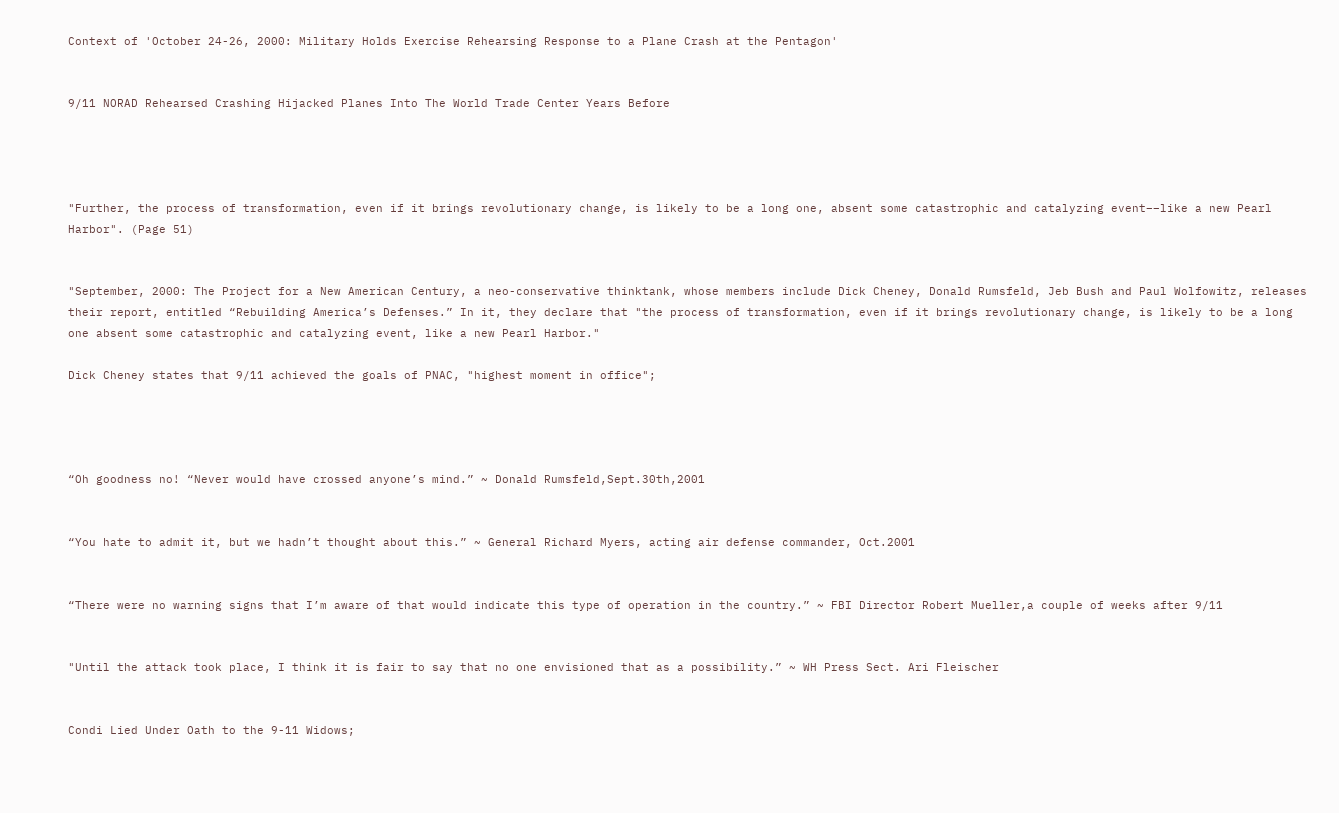Context of 'October 24-26, 2000: Military Holds Exercise Rehearsing Response to a Plane Crash at the Pentagon'


9/11 NORAD Rehearsed Crashing Hijacked Planes Into The World Trade Center Years Before




"Further, the process of transformation, even if it brings revolutionary change, is likely to be a long one, absent some catastrophic and catalyzing event––like a new Pearl Harbor". (Page 51)


"September, 2000: The Project for a New American Century, a neo-conservative thinktank, whose members include Dick Cheney, Donald Rumsfeld, Jeb Bush and Paul Wolfowitz, releases their report, entitled “Rebuilding America’s Defenses.” In it, they declare that "the process of transformation, even if it brings revolutionary change, is likely to be a long one absent some catastrophic and catalyzing event, like a new Pearl Harbor."

Dick Cheney states that 9/11 achieved the goals of PNAC, "highest moment in office";




“Oh goodness no! “Never would have crossed anyone’s mind.” ~ Donald Rumsfeld,Sept.30th,2001


“You hate to admit it, but we hadn’t thought about this.” ~ General Richard Myers, acting air defense commander, Oct.2001


“There were no warning signs that I’m aware of that would indicate this type of operation in the country.” ~ FBI Director Robert Mueller,a couple of weeks after 9/11


"Until the attack took place, I think it is fair to say that no one envisioned that as a possibility.” ~ WH Press Sect. Ari Fleischer


Condi Lied Under Oath to the 9-11 Widows;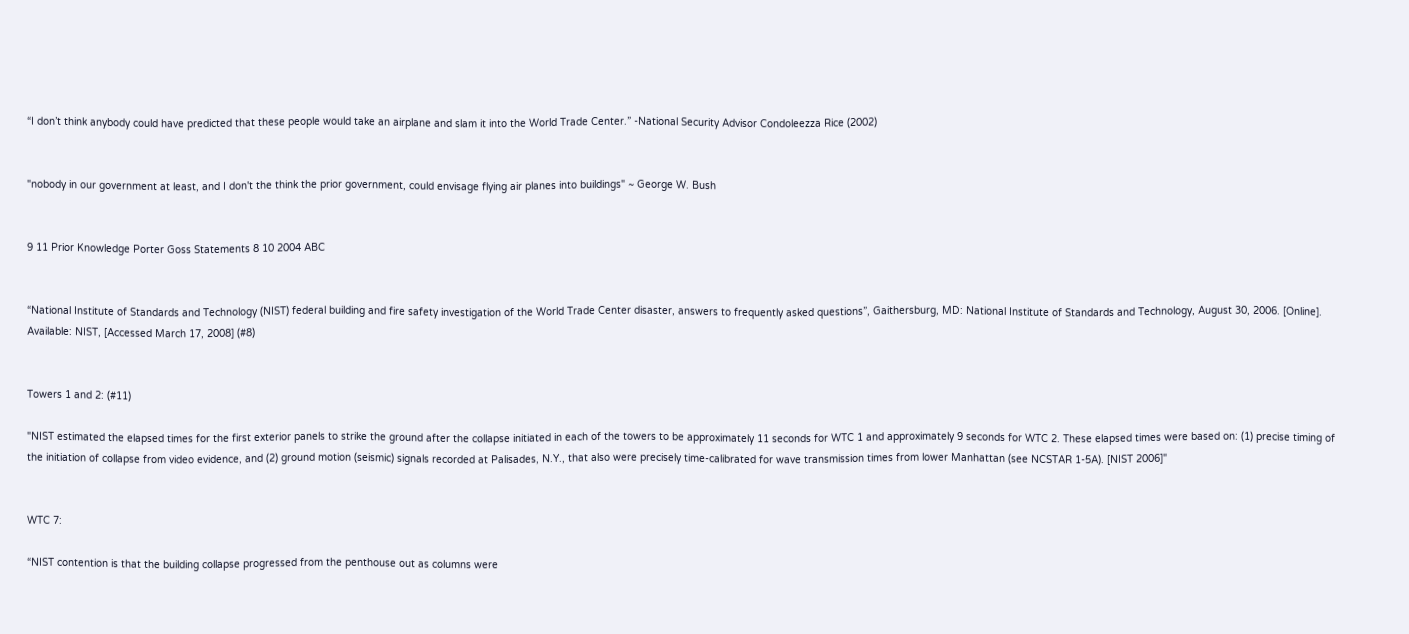“I don’t think anybody could have predicted that these people would take an airplane and slam it into the World Trade Center.” -National Security Advisor Condoleezza Rice (2002)


"nobody in our government at least, and I don't the think the prior government, could envisage flying air planes into buildings" ~ George W. Bush


9 11 Prior Knowledge Porter Goss Statements 8 10 2004 ABC


“National Institute of Standards and Technology (NIST) federal building and fire safety investigation of the World Trade Center disaster, answers to frequently asked questions”, Gaithersburg, MD: National Institute of Standards and Technology, August 30, 2006. [Online]. Available: NIST, [Accessed March 17, 2008] (#8)


Towers 1 and 2: (#11)

"NIST estimated the elapsed times for the first exterior panels to strike the ground after the collapse initiated in each of the towers to be approximately 11 seconds for WTC 1 and approximately 9 seconds for WTC 2. These elapsed times were based on: (1) precise timing of the initiation of collapse from video evidence, and (2) ground motion (seismic) signals recorded at Palisades, N.Y., that also were precisely time-calibrated for wave transmission times from lower Manhattan (see NCSTAR 1-5A). [NIST 2006]"


WTC 7:

“NIST contention is that the building collapse progressed from the penthouse out as columns were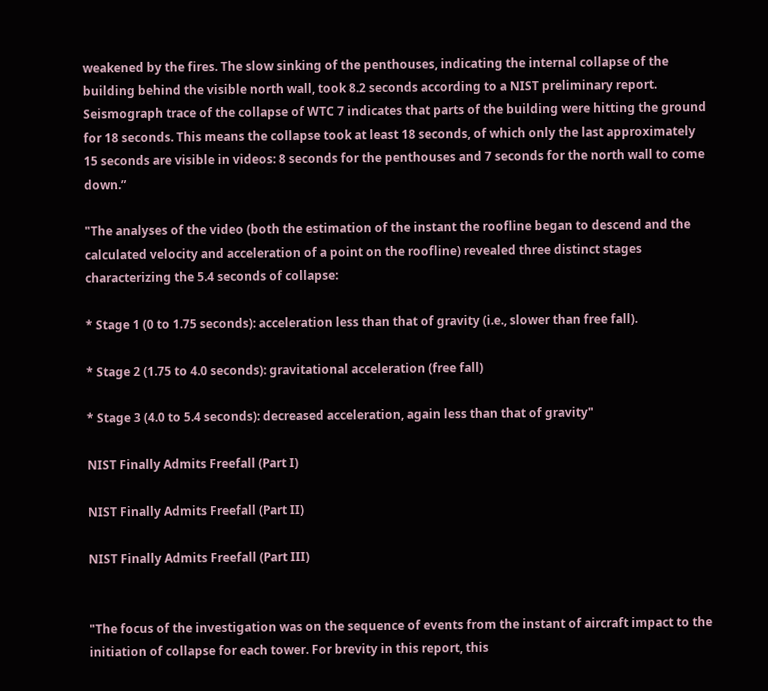weakened by the fires. The slow sinking of the penthouses, indicating the internal collapse of the building behind the visible north wall, took 8.2 seconds according to a NIST preliminary report. Seismograph trace of the collapse of WTC 7 indicates that parts of the building were hitting the ground for 18 seconds. This means the collapse took at least 18 seconds, of which only the last approximately 15 seconds are visible in videos: 8 seconds for the penthouses and 7 seconds for the north wall to come down.”

"The analyses of the video (both the estimation of the instant the roofline began to descend and the calculated velocity and acceleration of a point on the roofline) revealed three distinct stages characterizing the 5.4 seconds of collapse:

* Stage 1 (0 to 1.75 seconds): acceleration less than that of gravity (i.e., slower than free fall).

* Stage 2 (1.75 to 4.0 seconds): gravitational acceleration (free fall)

* Stage 3 (4.0 to 5.4 seconds): decreased acceleration, again less than that of gravity"

NIST Finally Admits Freefall (Part I)

NIST Finally Admits Freefall (Part II)

NIST Finally Admits Freefall (Part III)


"The focus of the investigation was on the sequence of events from the instant of aircraft impact to the initiation of collapse for each tower. For brevity in this report, this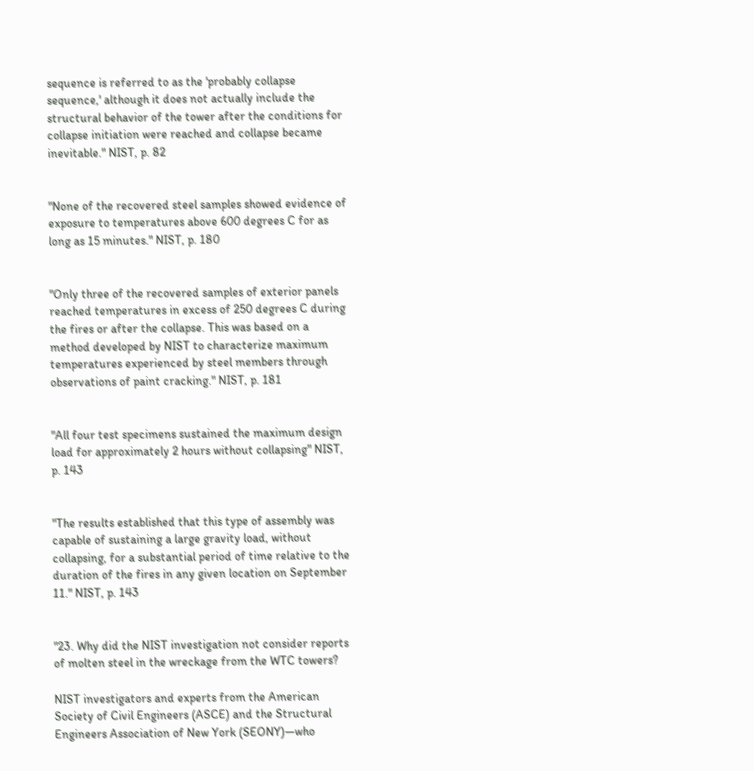sequence is referred to as the 'probably collapse sequence,' although it does not actually include the structural behavior of the tower after the conditions for collapse initiation were reached and collapse became inevitable." NIST, p. 82


"None of the recovered steel samples showed evidence of exposure to temperatures above 600 degrees C for as long as 15 minutes." NIST, p. 180


"Only three of the recovered samples of exterior panels reached temperatures in excess of 250 degrees C during the fires or after the collapse. This was based on a method developed by NIST to characterize maximum temperatures experienced by steel members through observations of paint cracking." NIST, p. 181


"All four test specimens sustained the maximum design load for approximately 2 hours without collapsing" NIST, p. 143


"The results established that this type of assembly was capable of sustaining a large gravity load, without collapsing, for a substantial period of time relative to the duration of the fires in any given location on September 11." NIST, p. 143


"23. Why did the NIST investigation not consider reports of molten steel in the wreckage from the WTC towers?

NIST investigators and experts from the American Society of Civil Engineers (ASCE) and the Structural Engineers Association of New York (SEONY)—who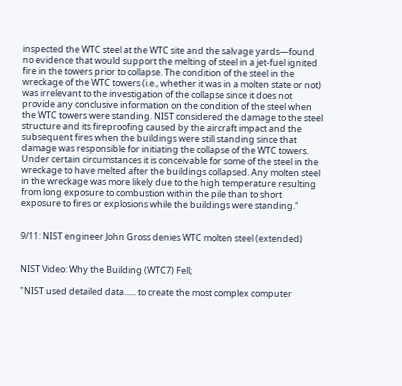inspected the WTC steel at the WTC site and the salvage yards—found no evidence that would support the melting of steel in a jet-fuel ignited fire in the towers prior to collapse. The condition of the steel in the wreckage of the WTC towers (i.e., whether it was in a molten state or not) was irrelevant to the investigation of the collapse since it does not provide any conclusive information on the condition of the steel when the WTC towers were standing. NIST considered the damage to the steel structure and its fireproofing caused by the aircraft impact and the subsequent fires when the buildings were still standing since that damage was responsible for initiating the collapse of the WTC towers. Under certain circumstances it is conceivable for some of the steel in the wreckage to have melted after the buildings collapsed. Any molten steel in the wreckage was more likely due to the high temperature resulting from long exposure to combustion within the pile than to short exposure to fires or explosions while the buildings were standing."


9/11: NIST engineer John Gross denies WTC molten steel (extended)


NIST Video: Why the Building (WTC7) Fell;

"NIST used detailed data...... to create the most complex computer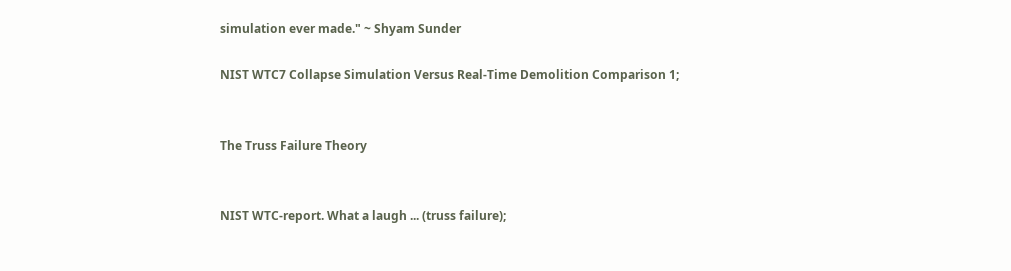simulation ever made." ~ Shyam Sunder

NIST WTC7 Collapse Simulation Versus Real-Time Demolition Comparison 1;


The Truss Failure Theory


NIST WTC-report. What a laugh ... (truss failure);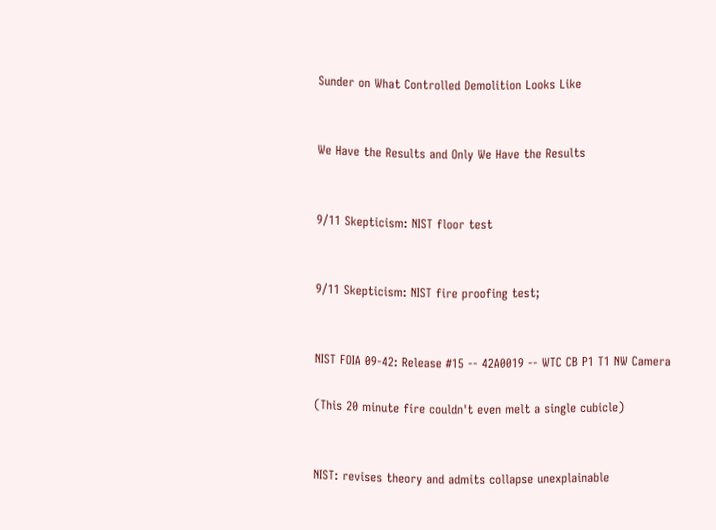Sunder on What Controlled Demolition Looks Like


We Have the Results and Only We Have the Results


9/11 Skepticism: NIST floor test


9/11 Skepticism: NIST fire proofing test;


NIST FOIA 09-42: Release #15 -- 42A0019 -- WTC CB P1 T1 NW Camera

(This 20 minute fire couldn't even melt a single cubicle)


NIST: revises theory and admits collapse unexplainable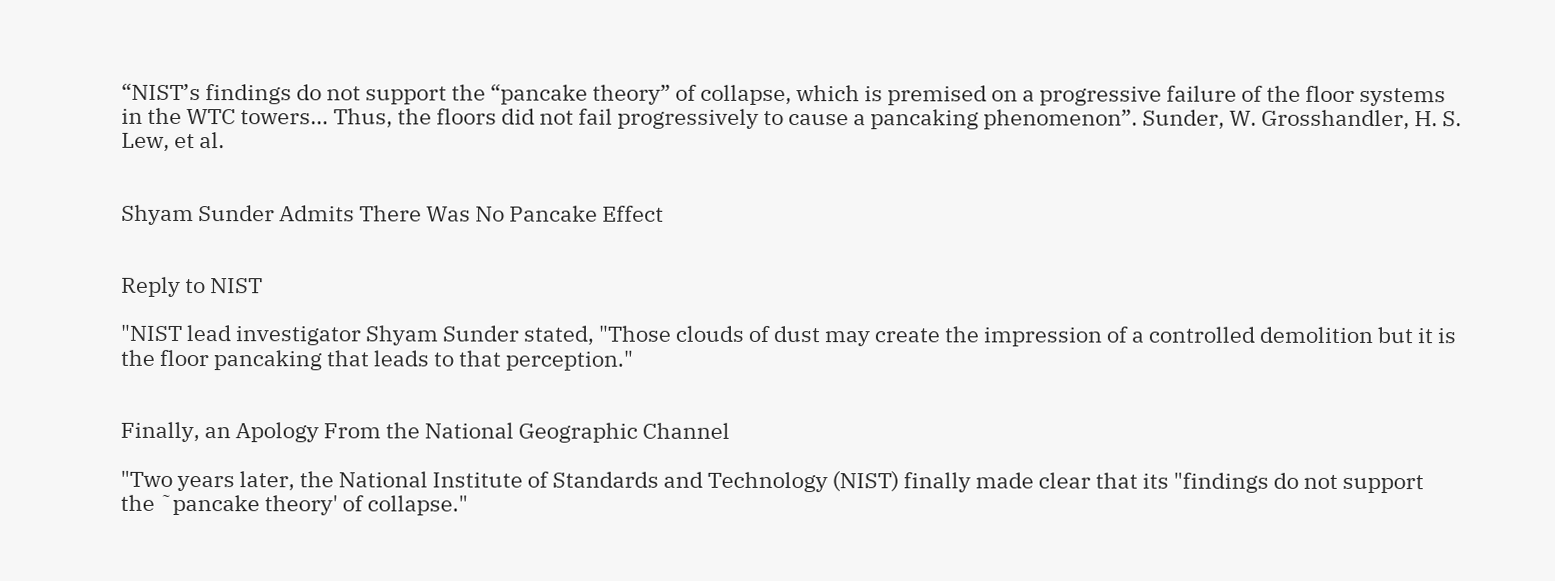“NIST’s findings do not support the “pancake theory” of collapse, which is premised on a progressive failure of the floor systems in the WTC towers… Thus, the floors did not fail progressively to cause a pancaking phenomenon”. Sunder, W. Grosshandler, H. S. Lew, et al.


Shyam Sunder Admits There Was No Pancake Effect


Reply to NIST

"NIST lead investigator Shyam Sunder stated, "Those clouds of dust may create the impression of a controlled demolition but it is the floor pancaking that leads to that perception."


Finally, an Apology From the National Geographic Channel

"Two years later, the National Institute of Standards and Technology (NIST) finally made clear that its "findings do not support the ˜pancake theory' of collapse."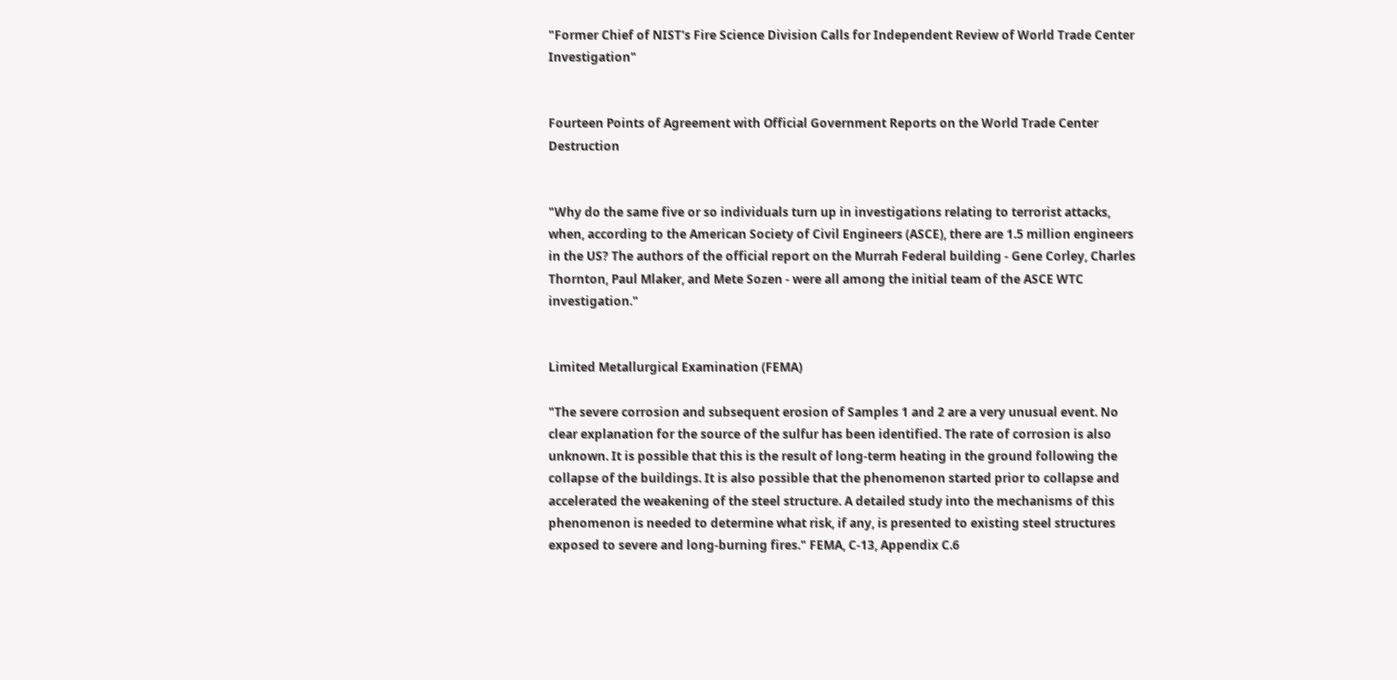"Former Chief of NIST's Fire Science Division Calls for Independent Review of World Trade Center Investigation"


Fourteen Points of Agreement with Official Government Reports on the World Trade Center Destruction


"Why do the same five or so individuals turn up in investigations relating to terrorist attacks, when, according to the American Society of Civil Engineers (ASCE), there are 1.5 million engineers in the US? The authors of the official report on the Murrah Federal building - Gene Corley, Charles Thornton, Paul Mlaker, and Mete Sozen - were all among the initial team of the ASCE WTC investigation."


Limited Metallurgical Examination (FEMA)

"The severe corrosion and subsequent erosion of Samples 1 and 2 are a very unusual event. No clear explanation for the source of the sulfur has been identified. The rate of corrosion is also unknown. It is possible that this is the result of long-term heating in the ground following the collapse of the buildings. It is also possible that the phenomenon started prior to collapse and accelerated the weakening of the steel structure. A detailed study into the mechanisms of this phenomenon is needed to determine what risk, if any, is presented to existing steel structures exposed to severe and long-burning fires." FEMA, C-13, Appendix C.6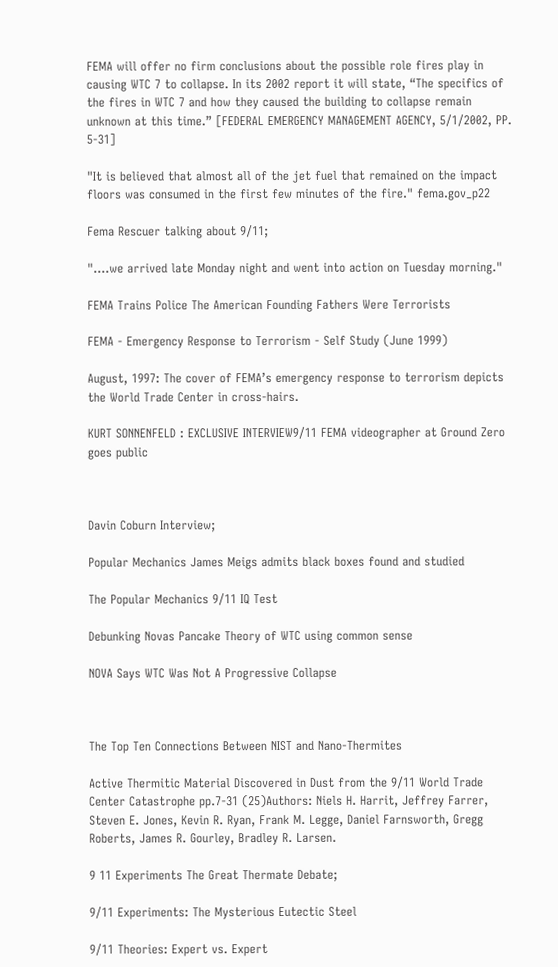FEMA will offer no firm conclusions about the possible role fires play in causing WTC 7 to collapse. In its 2002 report it will state, “The specifics of the fires in WTC 7 and how they caused the building to collapse remain unknown at this time.” [FEDERAL EMERGENCY MANAGEMENT AGENCY, 5/1/2002, PP. 5-31]

"It is believed that almost all of the jet fuel that remained on the impact floors was consumed in the first few minutes of the fire." fema.gov_p22

Fema Rescuer talking about 9/11;

"....we arrived late Monday night and went into action on Tuesday morning."

FEMA Trains Police The American Founding Fathers Were Terrorists

FEMA - Emergency Response to Terrorism - Self Study (June 1999)

August, 1997: The cover of FEMA’s emergency response to terrorism depicts the World Trade Center in cross-hairs.

KURT SONNENFELD : EXCLUSIVE INTERVIEW9/11 FEMA videographer at Ground Zero goes public



Davin Coburn Interview;

Popular Mechanics James Meigs admits black boxes found and studied

The Popular Mechanics 9/11 IQ Test

Debunking Novas Pancake Theory of WTC using common sense

NOVA Says WTC Was Not A Progressive Collapse



The Top Ten Connections Between NIST and Nano-Thermites

Active Thermitic Material Discovered in Dust from the 9/11 World Trade Center Catastrophe pp.7-31 (25)Authors: Niels H. Harrit, Jeffrey Farrer, Steven E. Jones, Kevin R. Ryan, Frank M. Legge, Daniel Farnsworth, Gregg Roberts, James R. Gourley, Bradley R. Larsen.

9 11 Experiments The Great Thermate Debate;

9/11 Experiments: The Mysterious Eutectic Steel

9/11 Theories: Expert vs. Expert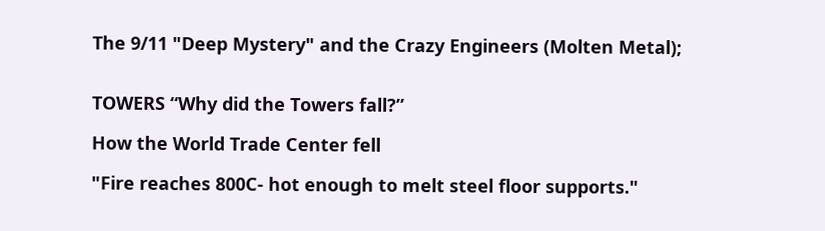The 9/11 "Deep Mystery" and the Crazy Engineers (Molten Metal);


TOWERS “Why did the Towers fall?”

How the World Trade Center fell

"Fire reaches 800C- hot enough to melt steel floor supports."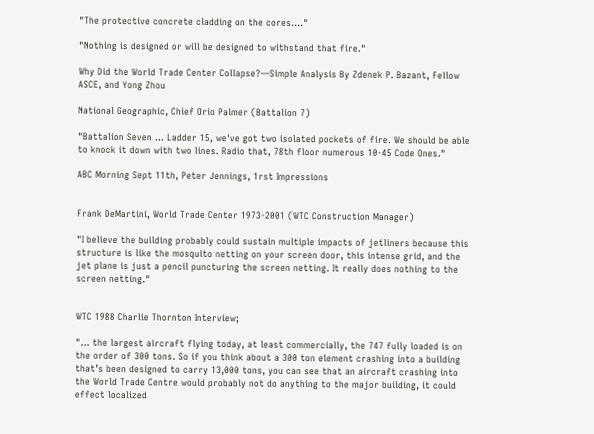"The protective concrete cladding on the cores…."

"Nothing is designed or will be designed to withstand that fire."

Why Did the World Trade Center Collapse?—Simple Analysis By Zdenek P. Bazant, Fellow ASCE, and Yong Zhou

National Geographic, Chief Orio Palmer (Battalion 7)

"Battalion Seven ... Ladder 15, we've got two isolated pockets of fire. We should be able to knock it down with two lines. Radio that, 78th floor numerous 10-45 Code Ones."

ABC Morning Sept 11th, Peter Jennings, 1rst Impressions


Frank DeMartini, World Trade Center 1973-2001 (WTC Construction Manager)

"I believe the building probably could sustain multiple impacts of jetliners because this structure is like the mosquito netting on your screen door, this intense grid, and the jet plane is just a pencil puncturing the screen netting. It really does nothing to the screen netting."


WTC 1988 Charlie Thornton Interview;

"… the largest aircraft flying today, at least commercially, the 747 fully loaded is on the order of 300 tons. So if you think about a 300 ton element crashing into a building that’s been designed to carry 13,000 tons, you can see that an aircraft crashing into the World Trade Centre would probably not do anything to the major building, it could effect localized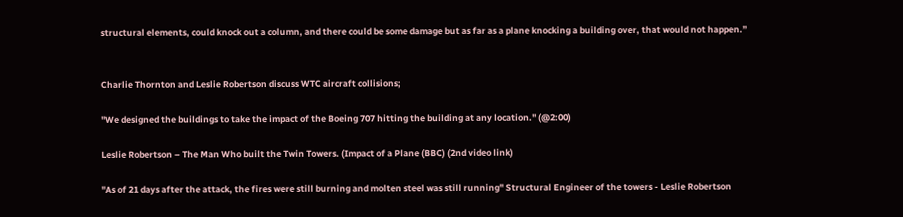structural elements, could knock out a column, and there could be some damage but as far as a plane knocking a building over, that would not happen.”


Charlie Thornton and Leslie Robertson discuss WTC aircraft collisions;

"We designed the buildings to take the impact of the Boeing 707 hitting the building at any location." (@2:00)

Leslie Robertson – The Man Who built the Twin Towers. (Impact of a Plane (BBC) (2nd video link)

"As of 21 days after the attack, the fires were still burning and molten steel was still running" Structural Engineer of the towers - Leslie Robertson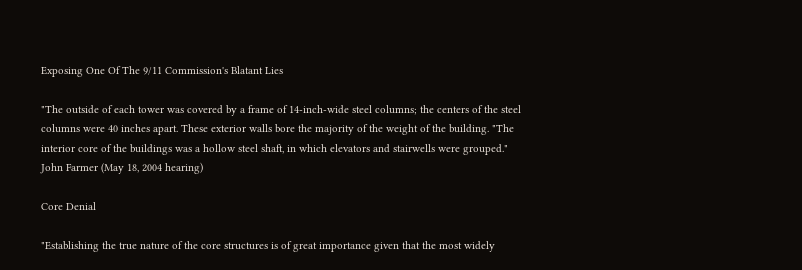Exposing One Of The 9/11 Commission's Blatant Lies

"The outside of each tower was covered by a frame of 14-inch-wide steel columns; the centers of the steel columns were 40 inches apart. These exterior walls bore the majority of the weight of the building. "The interior core of the buildings was a hollow steel shaft, in which elevators and stairwells were grouped." John Farmer (May 18, 2004 hearing)

Core Denial

"Establishing the true nature of the core structures is of great importance given that the most widely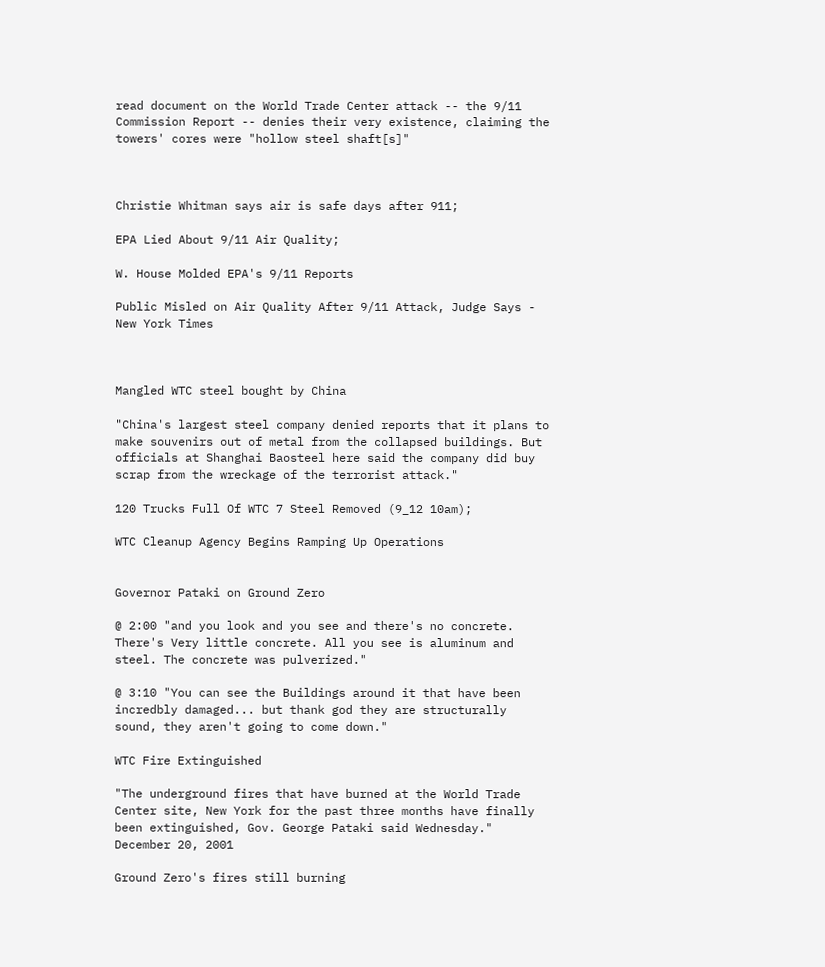read document on the World Trade Center attack -- the 9/11 Commission Report -- denies their very existence, claiming the towers' cores were "hollow steel shaft[s]"



Christie Whitman says air is safe days after 911;

EPA Lied About 9/11 Air Quality;

W. House Molded EPA's 9/11 Reports

Public Misled on Air Quality After 9/11 Attack, Judge Says - New York Times



Mangled WTC steel bought by China

"China's largest steel company denied reports that it plans to make souvenirs out of metal from the collapsed buildings. But officials at Shanghai Baosteel here said the company did buy scrap from the wreckage of the terrorist attack."

120 Trucks Full Of WTC 7 Steel Removed (9_12 10am);

WTC Cleanup Agency Begins Ramping Up Operations


Governor Pataki on Ground Zero

@ 2:00 "and you look and you see and there's no concrete. There's Very little concrete. All you see is aluminum and steel. The concrete was pulverized."

@ 3:10 "You can see the Buildings around it that have been incredbly damaged... but thank god they are structurally sound, they aren't going to come down."

WTC Fire Extinguished

"The underground fires that have burned at the World Trade Center site, New York for the past three months have finally been extinguished, Gov. George Pataki said Wednesday." December 20, 2001

Ground Zero's fires still burning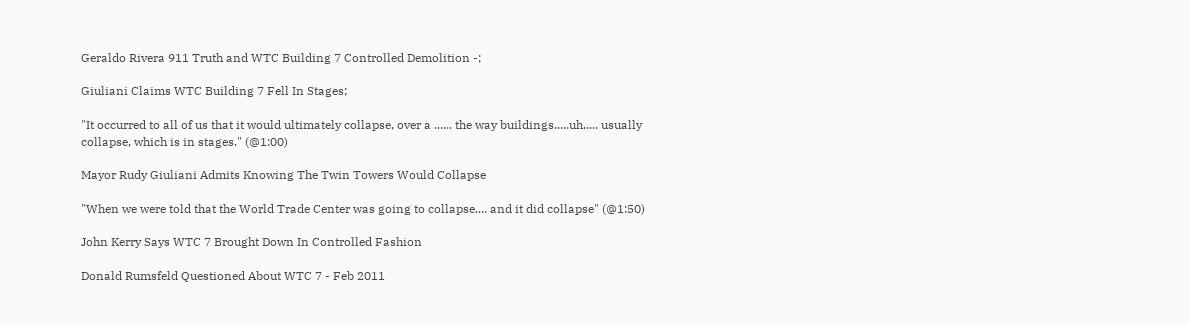Geraldo Rivera 911 Truth and WTC Building 7 Controlled Demolition -;

Giuliani Claims WTC Building 7 Fell In Stages;

"It occurred to all of us that it would ultimately collapse, over a ...... the way buildings.....uh..... usually collapse, which is in stages." (@1:00)

Mayor Rudy Giuliani Admits Knowing The Twin Towers Would Collapse

"When we were told that the World Trade Center was going to collapse.... and it did collapse" (@1:50)

John Kerry Says WTC 7 Brought Down In Controlled Fashion

Donald Rumsfeld Questioned About WTC 7 - Feb 2011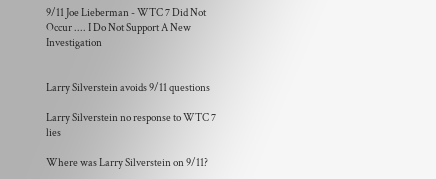9/11 Joe Lieberman - WTC 7 Did Not Occur .... I Do Not Support A New Investigation


Larry Silverstein avoids 9/11 questions

Larry Silverstein no response to WTC 7 lies

Where was Larry Silverstein on 9/11?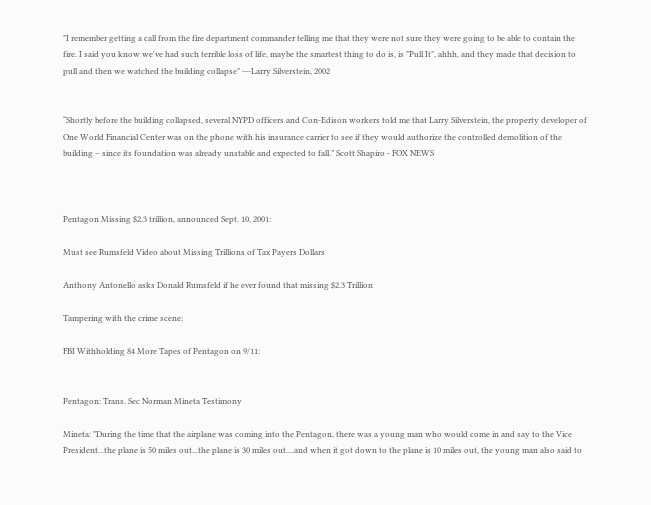"I remember getting a call from the fire department commander telling me that they were not sure they were going to be able to contain the fire. I said you know we've had such terrible loss of life, maybe the smartest thing to do is, is "Pull It", ahhh, and they made that decision to pull and then we watched the building collapse" ---Larry Silverstein, 2002


“Shortly before the building collapsed, several NYPD officers and Con-Edison workers told me that Larry Silverstein, the property developer of One World Financial Center was on the phone with his insurance carrier to see if they would authorize the controlled demolition of the building – since its foundation was already unstable and expected to fall.” Scott Shapiro - FOX NEWS



Pentagon Missing $2.3 trillion, announced Sept. 10, 2001:

Must see Rumsfeld Video about Missing Trillions of Tax Payers Dollars

Anthony Antonello asks Donald Rumsfeld if he ever found that missing $2.3 Trillion

Tampering with the crime scene:

FBI Withholding 84 More Tapes of Pentagon on 9/11:


Pentagon: Trans. Sec Norman Mineta Testimony

Mineta: "During the time that the airplane was coming into the Pentagon, there was a young man who would come in and say to the Vice President...the plane is 50 miles out...the plane is 30 miles out....and when it got down to the plane is 10 miles out, the young man also said to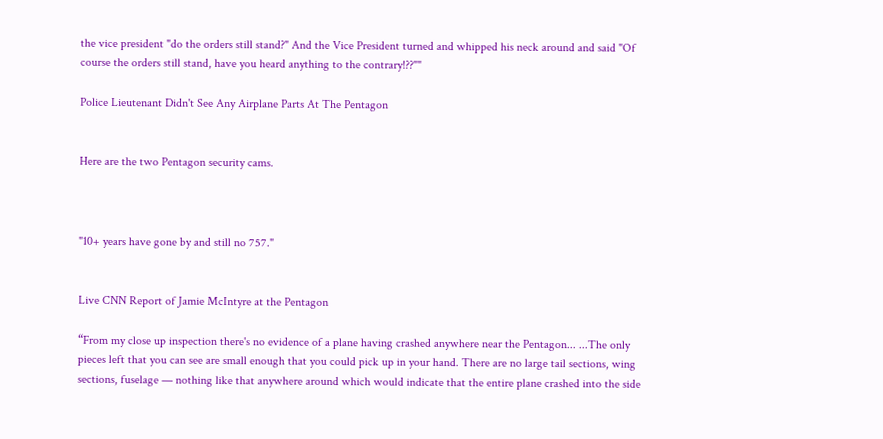the vice president "do the orders still stand?" And the Vice President turned and whipped his neck around and said "Of course the orders still stand, have you heard anything to the contrary!??""

Police Lieutenant Didn't See Any Airplane Parts At The Pentagon


Here are the two Pentagon security cams.



"10+ years have gone by and still no 757."


Live CNN Report of Jamie McIntyre at the Pentagon

“From my close up inspection there's no evidence of a plane having crashed anywhere near the Pentagon... ...The only pieces left that you can see are small enough that you could pick up in your hand. There are no large tail sections, wing sections, fuselage — nothing like that anywhere around which would indicate that the entire plane crashed into the side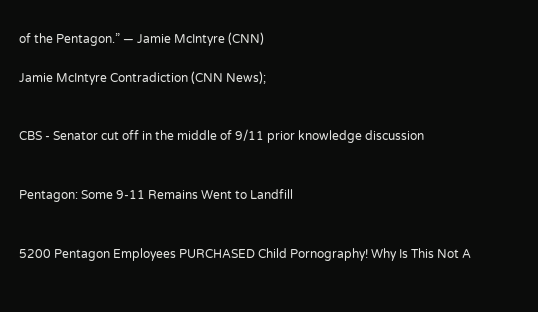of the Pentagon.” — Jamie McIntyre (CNN)

Jamie McIntyre Contradiction (CNN News);


CBS - Senator cut off in the middle of 9/11 prior knowledge discussion


Pentagon: Some 9-11 Remains Went to Landfill


5200 Pentagon Employees PURCHASED Child Pornography! Why Is This Not A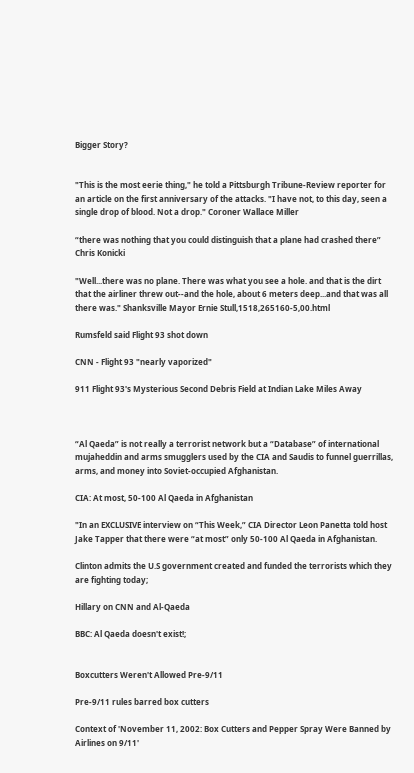Bigger Story?


"This is the most eerie thing," he told a Pittsburgh Tribune-Review reporter for an article on the first anniversary of the attacks. "I have not, to this day, seen a single drop of blood. Not a drop." Coroner Wallace Miller

“there was nothing that you could distinguish that a plane had crashed there” Chris Konicki

"Well...there was no plane. There was what you see a hole. and that is the dirt that the airliner threw out--and the hole, about 6 meters deep...and that was all there was." Shanksville Mayor Ernie Stull,1518,265160-5,00.html

Rumsfeld said Flight 93 shot down

CNN - Flight 93 "nearly vaporized"

911 Flight 93's Mysterious Second Debris Field at Indian Lake Miles Away



“Al Qaeda” is not really a terrorist network but a “Database” of international mujaheddin and arms smugglers used by the CIA and Saudis to funnel guerrillas, arms, and money into Soviet-occupied Afghanistan.

CIA: At most, 50-100 Al Qaeda in Afghanistan

"In an EXCLUSIVE interview on “This Week,” CIA Director Leon Panetta told host Jake Tapper that there were “at most” only 50-100 Al Qaeda in Afghanistan.

Clinton admits the U.S government created and funded the terrorists which they are fighting today;

Hillary on CNN and Al-Qaeda

BBC: Al Qaeda doesn't exist!;


Boxcutters Weren't Allowed Pre-9/11

Pre-9/11 rules barred box cutters

Context of 'November 11, 2002: Box Cutters and Pepper Spray Were Banned by Airlines on 9/11'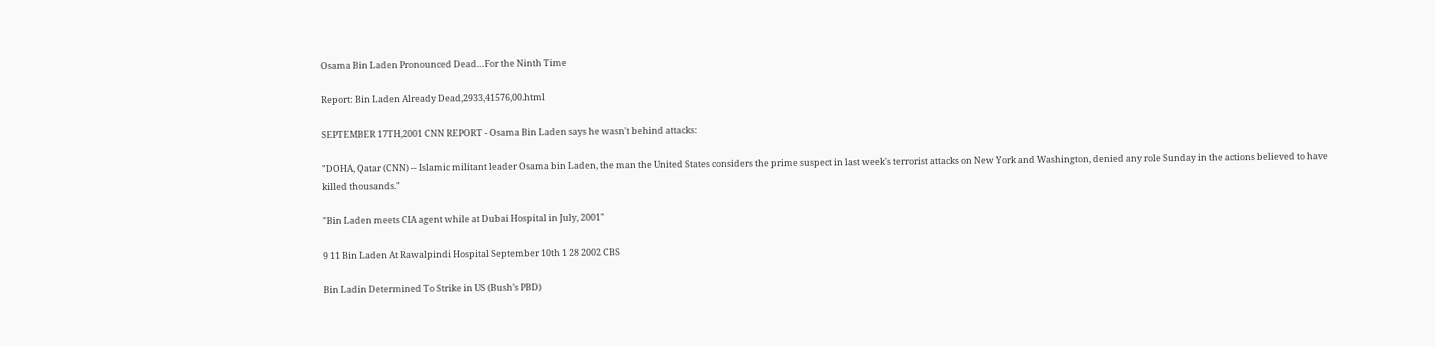Osama Bin Laden Pronounced Dead…For the Ninth Time

Report: Bin Laden Already Dead,2933,41576,00.html

SEPTEMBER 17TH,2001 CNN REPORT - Osama Bin Laden says he wasn't behind attacks:

"DOHA, Qatar (CNN) -- Islamic militant leader Osama bin Laden, the man the United States considers the prime suspect in last week's terrorist attacks on New York and Washington, denied any role Sunday in the actions believed to have killed thousands."

"Bin Laden meets CIA agent while at Dubai Hospital in July, 2001"

9 11 Bin Laden At Rawalpindi Hospital September 10th 1 28 2002 CBS

Bin Ladin Determined To Strike in US (Bush’s PBD)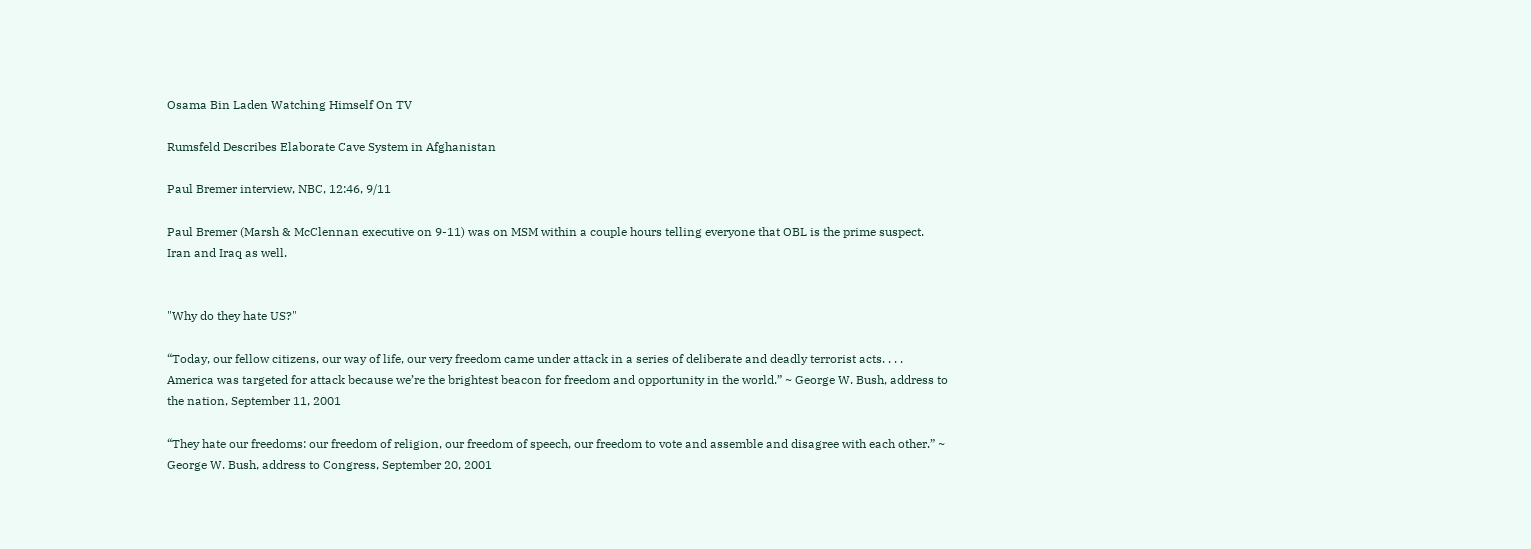Osama Bin Laden Watching Himself On TV

Rumsfeld Describes Elaborate Cave System in Afghanistan

Paul Bremer interview, NBC, 12:46, 9/11

Paul Bremer (Marsh & McClennan executive on 9-11) was on MSM within a couple hours telling everyone that OBL is the prime suspect. Iran and Iraq as well.


"Why do they hate US?"

“Today, our fellow citizens, our way of life, our very freedom came under attack in a series of deliberate and deadly terrorist acts. . . . America was targeted for attack because we’re the brightest beacon for freedom and opportunity in the world.” ~ George W. Bush, address to the nation, September 11, 2001

“They hate our freedoms: our freedom of religion, our freedom of speech, our freedom to vote and assemble and disagree with each other.” ~ George W. Bush, address to Congress, September 20, 2001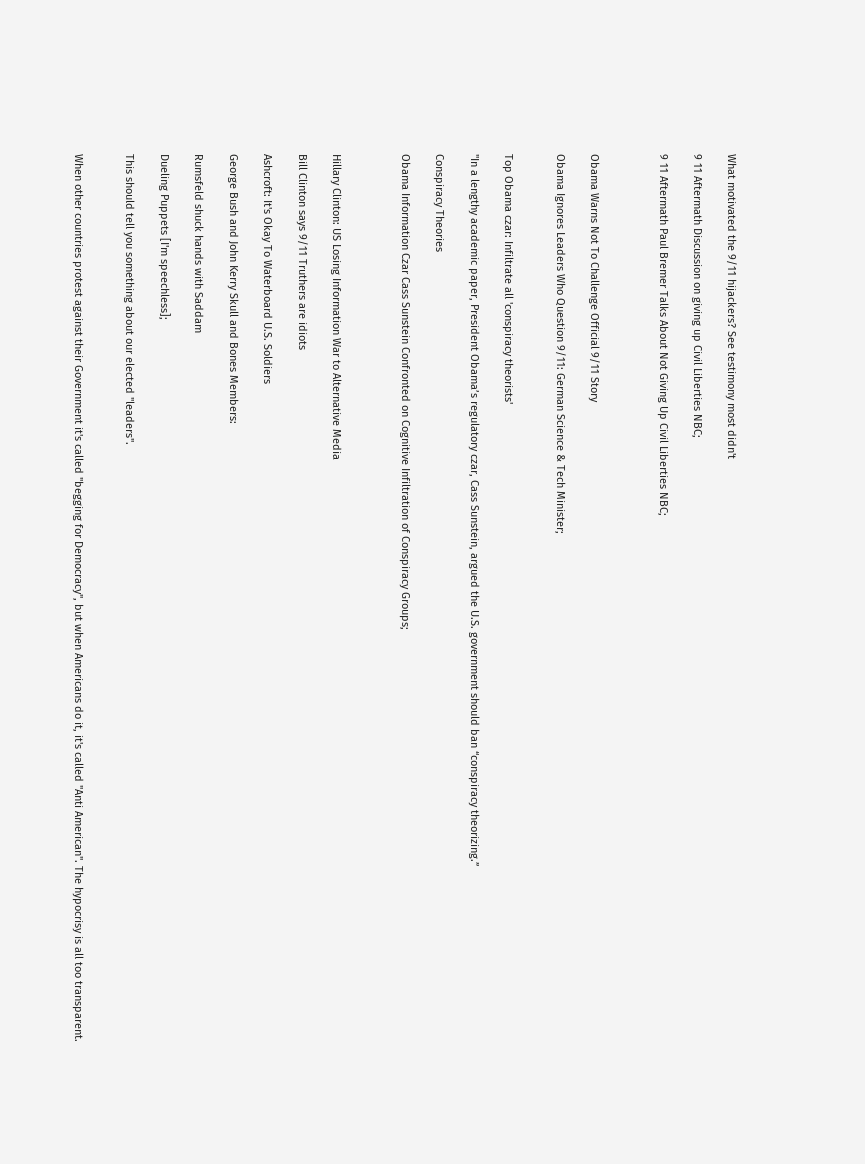What motivated the 9/11 hijackers? See testimony most didn't

9 11 Aftermath Discussion on giving up Civil Liberties NBC;

9 11 Aftermath Paul Bremer Talks About Not Giving Up Civil Liberties NBC;



Obama Warns Not To Challenge Official 9/11 Story

Obama Ignores Leaders Who Question 9/11: German Science & Tech Minister;


Top Obama czar: Infiltrate all 'conspiracy theorists'

"In a lengthy academic paper, President Obama’s regulatory czar, Cass Sunstein, argued the U.S. government should ban “conspiracy theorizing.”

Conspiracy Theories

Obama Information Czar Cass Sunstein Confronted on Cognitive Infiltration of Conspiracy Groups;



Hillary Clinton: US Losing Information War to Alternative Media

Bill Clinton says 9/11 Truthers are idiots

Ashcroft: It's Okay To Waterboard U.S. Soldiers

George Bush and John Kerry Skull and Bones Members:

Rumsfeld shuck hands with Saddam

Dueling Puppets [I'm speechless];

This should tell you something about our elected "leaders".


When other countries protest against their Government it's called "begging for Democracy", but when Americans do it, it's called "Anti American". The hypocrisy is all too transparent.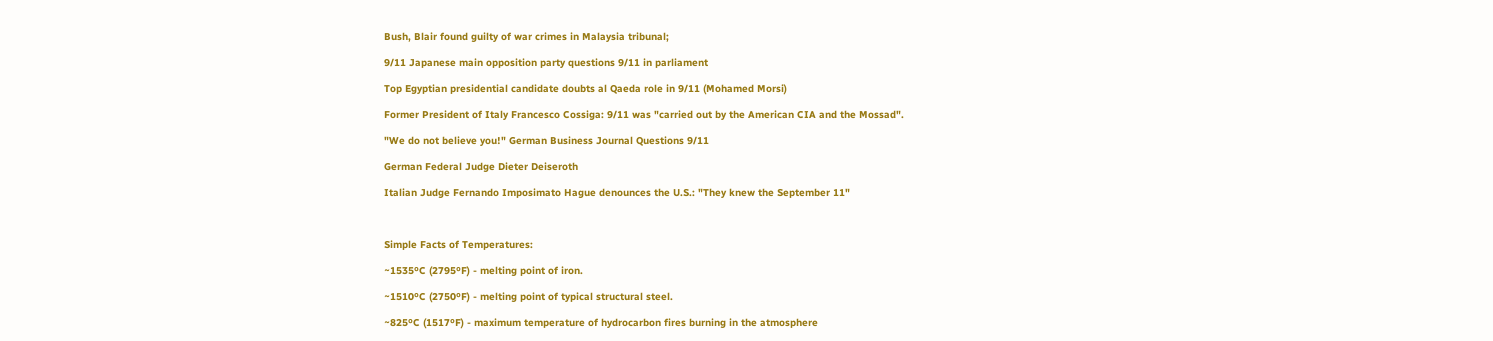Bush, Blair found guilty of war crimes in Malaysia tribunal;

9/11 Japanese main opposition party questions 9/11 in parliament

Top Egyptian presidential candidate doubts al Qaeda role in 9/11 (Mohamed Morsi)

Former President of Italy Francesco Cossiga: 9/11 was "carried out by the American CIA and the Mossad".

"We do not believe you!" German Business Journal Questions 9/11

German Federal Judge Dieter Deiseroth

Italian Judge Fernando Imposimato Hague denounces the U.S.: "They knew the September 11"



Simple Facts of Temperatures:

~1535ºC (2795ºF) - melting point of iron.

~1510ºC (2750ºF) - melting point of typical structural steel.

~825ºC (1517ºF) - maximum temperature of hydrocarbon fires burning in the atmosphere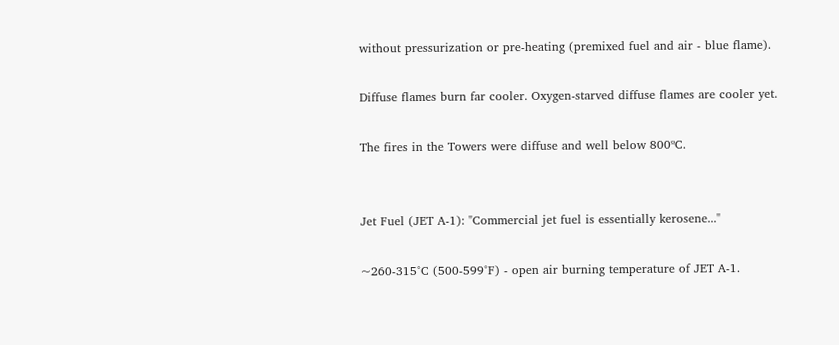without pressurization or pre-heating (premixed fuel and air - blue flame).

Diffuse flames burn far cooler. Oxygen-starved diffuse flames are cooler yet.

The fires in the Towers were diffuse and well below 800ºC.


Jet Fuel (JET A-1): "Commercial jet fuel is essentially kerosene..."

~260-315°C (500-599°F) - open air burning temperature of JET A-1.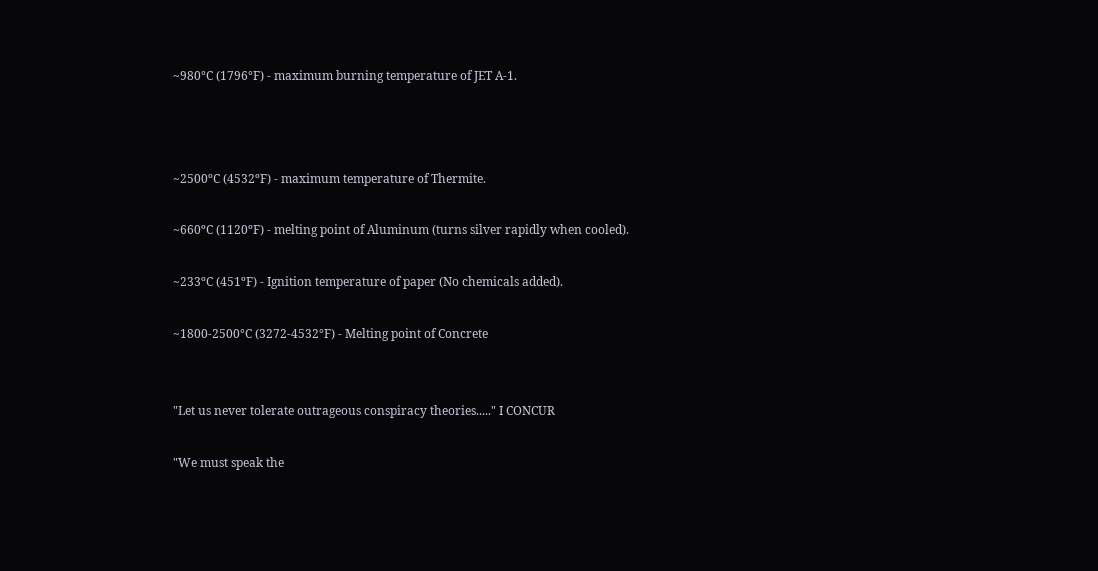~980°C (1796°F) - maximum burning temperature of JET A-1.



~2500ºC (4532ºF) - maximum temperature of Thermite.

~660ºC (1120ºF) - melting point of Aluminum (turns silver rapidly when cooled).

~233ºC (451ºF) - Ignition temperature of paper (No chemicals added).

~1800-2500°C (3272-4532°F) - Melting point of Concrete


"Let us never tolerate outrageous conspiracy theories....." I CONCUR

"We must speak the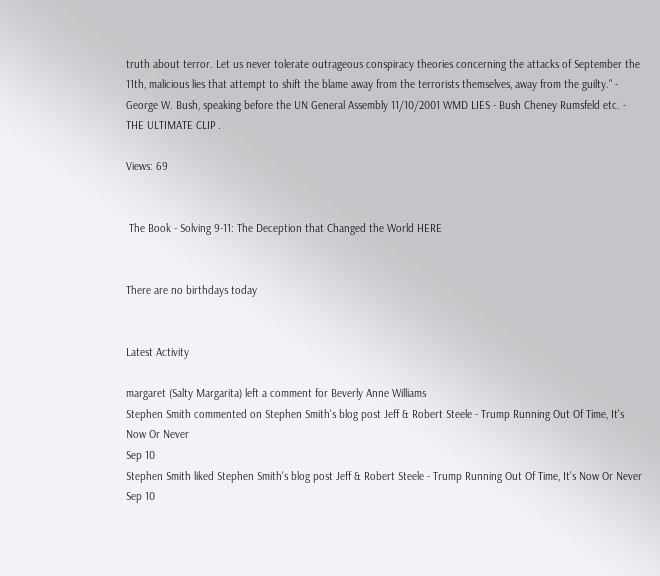truth about terror. Let us never tolerate outrageous conspiracy theories concerning the attacks of September the 11th, malicious lies that attempt to shift the blame away from the terrorists themselves, away from the guilty." - George W. Bush, speaking before the UN General Assembly 11/10/2001 WMD LIES - Bush Cheney Rumsfeld etc. - THE ULTIMATE CLIP .

Views: 69


 The Book - Solving 9-11: The Deception that Changed the World HERE


There are no birthdays today


Latest Activity

margaret (Salty Margarita) left a comment for Beverly Anne Williams
Stephen Smith commented on Stephen Smith's blog post Jeff & Robert Steele - Trump Running Out Of Time, It's Now Or Never
Sep 10
Stephen Smith liked Stephen Smith's blog post Jeff & Robert Steele - Trump Running Out Of Time, It's Now Or Never
Sep 10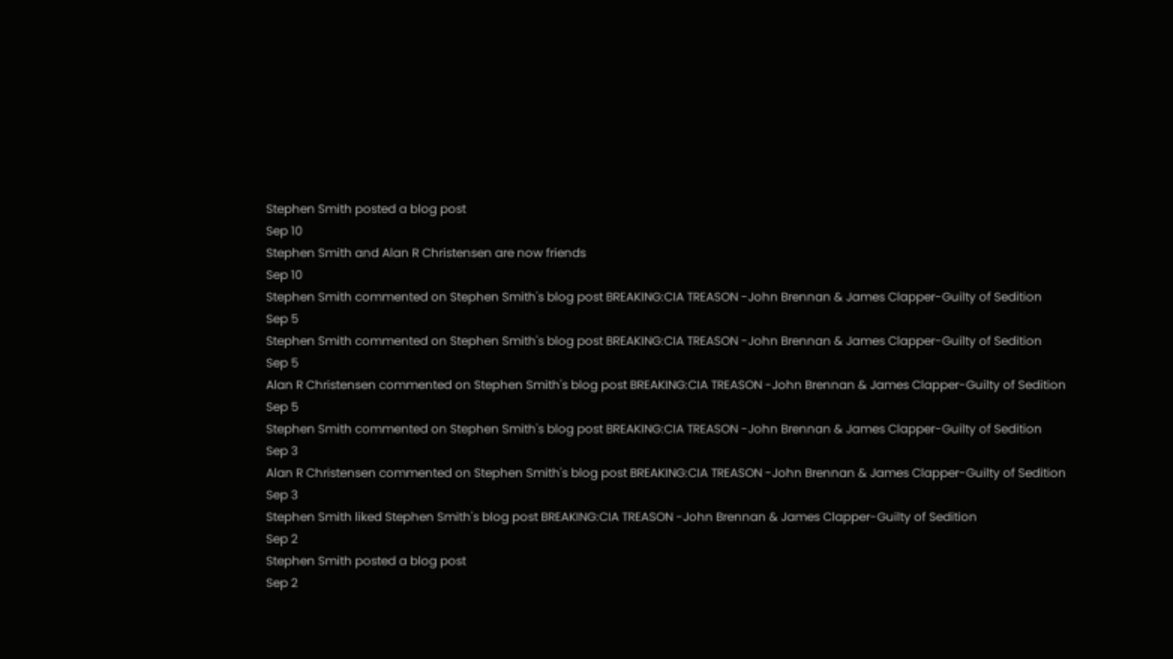Stephen Smith posted a blog post
Sep 10
Stephen Smith and Alan R Christensen are now friends
Sep 10
Stephen Smith commented on Stephen Smith's blog post BREAKING:CIA TREASON -John Brennan & James Clapper-Guilty of Sedition
Sep 5
Stephen Smith commented on Stephen Smith's blog post BREAKING:CIA TREASON -John Brennan & James Clapper-Guilty of Sedition
Sep 5
Alan R Christensen commented on Stephen Smith's blog post BREAKING:CIA TREASON -John Brennan & James Clapper-Guilty of Sedition
Sep 5
Stephen Smith commented on Stephen Smith's blog post BREAKING:CIA TREASON -John Brennan & James Clapper-Guilty of Sedition
Sep 3
Alan R Christensen commented on Stephen Smith's blog post BREAKING:CIA TREASON -John Brennan & James Clapper-Guilty of Sedition
Sep 3
Stephen Smith liked Stephen Smith's blog post BREAKING:CIA TREASON -John Brennan & James Clapper-Guilty of Sedition
Sep 2
Stephen Smith posted a blog post
Sep 2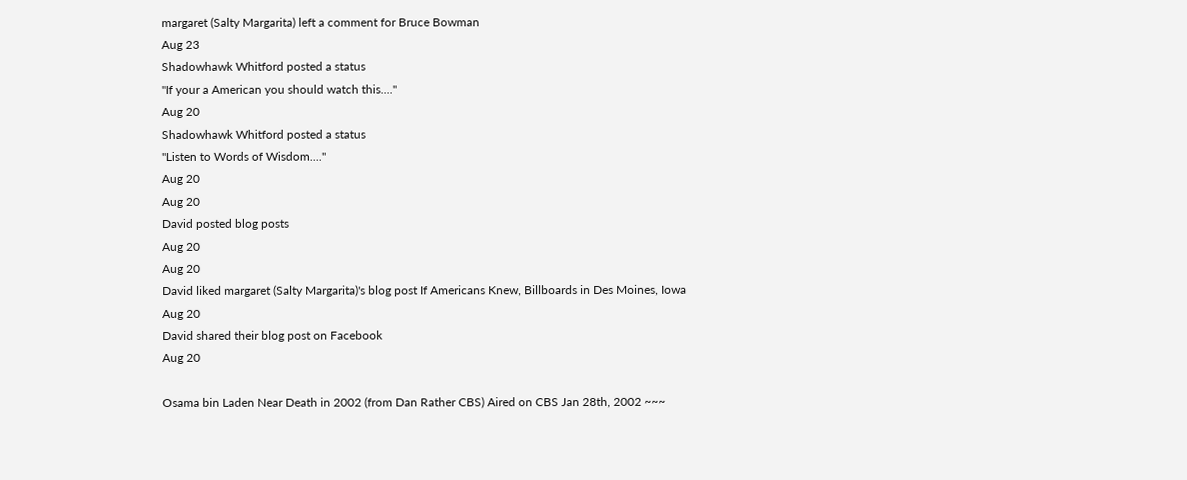margaret (Salty Margarita) left a comment for Bruce Bowman
Aug 23
Shadowhawk Whitford posted a status
"If your a American you should watch this...."
Aug 20
Shadowhawk Whitford posted a status
"Listen to Words of Wisdom...."
Aug 20
Aug 20
David posted blog posts
Aug 20
Aug 20
David liked margaret (Salty Margarita)'s blog post If Americans Knew, Billboards in Des Moines, Iowa
Aug 20
David shared their blog post on Facebook
Aug 20

Osama bin Laden Near Death in 2002 (from Dan Rather CBS) Aired on CBS Jan 28th, 2002 ~~~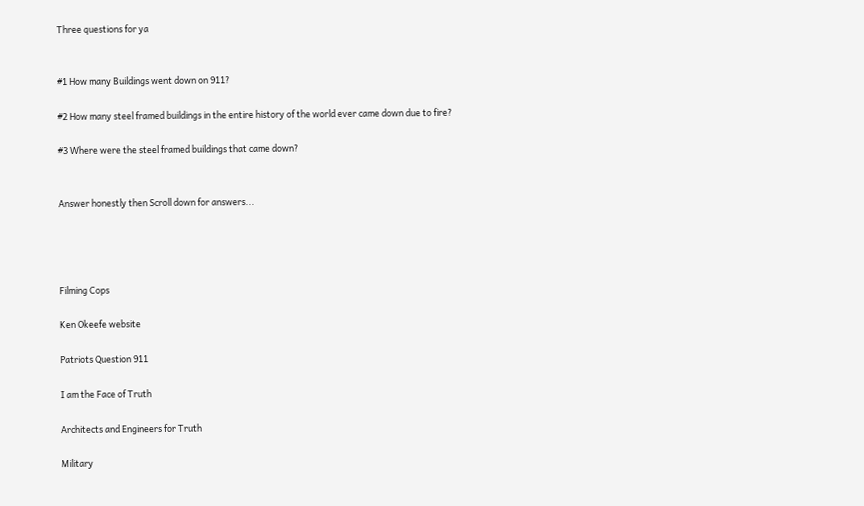Three questions for ya


#1 How many Buildings went down on 911?

#2 How many steel framed buildings in the entire history of the world ever came down due to fire?

#3 Where were the steel framed buildings that came down?


Answer honestly then Scroll down for answers...




Filming Cops

Ken Okeefe website

Patriots Question 911

I am the Face of Truth

Architects and Engineers for Truth

Military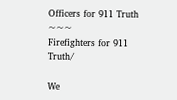Officers for 911 Truth ~~~
Firefighters for 911 Truth/

We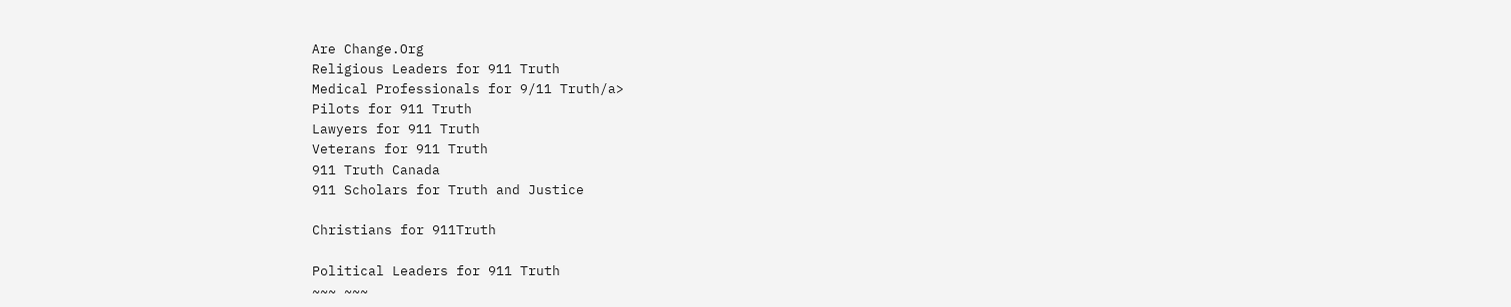Are Change.Org
Religious Leaders for 911 Truth
Medical Professionals for 9/11 Truth/a>
Pilots for 911 Truth
Lawyers for 911 Truth
Veterans for 911 Truth
911 Truth Canada
911 Scholars for Truth and Justice

Christians for 911Truth

Political Leaders for 911 Truth
~~~ ~~~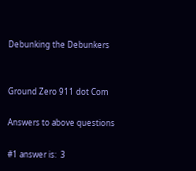Debunking the Debunkers


Ground Zero 911 dot Com

Answers to above questions

#1 answer is:  3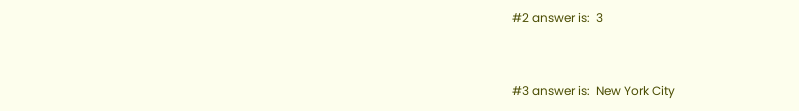#2 answer is:  3


#3 answer is:  New York City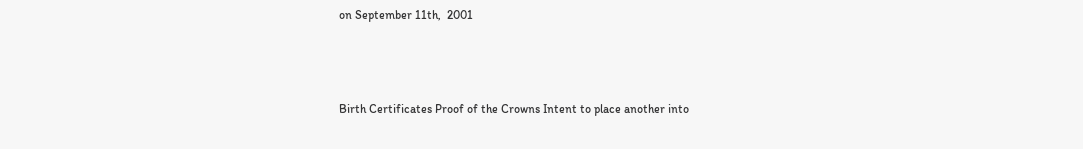on September 11th,  2001



Birth Certificates Proof of the Crowns Intent to place another into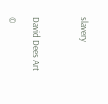slavery



David Dees Art

©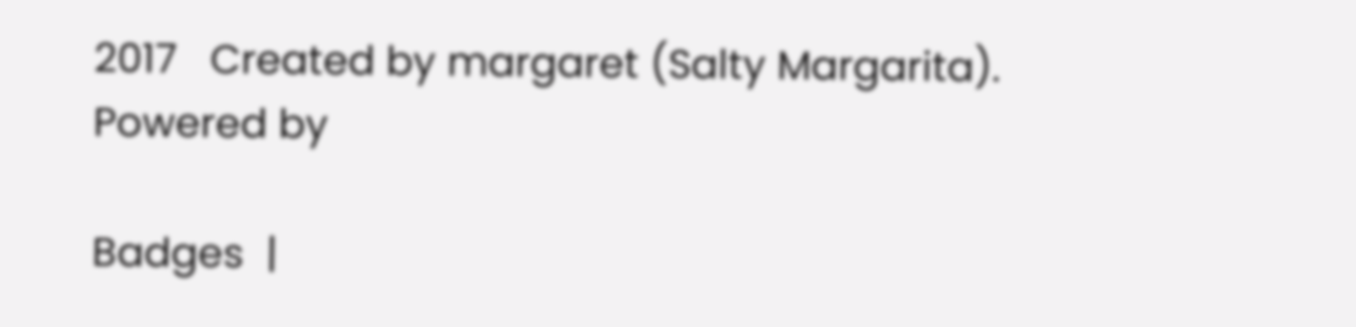2017   Created by margaret (Salty Margarita).   Powered by

Badges  |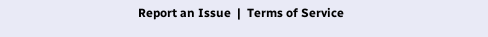Report an Issue  |  Terms of Service